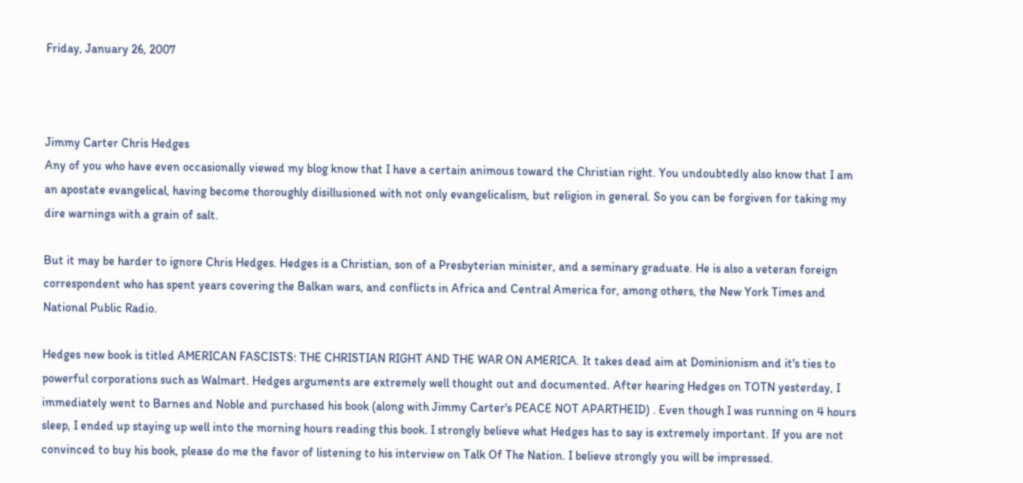Friday, January 26, 2007



Jimmy Carter Chris Hedges
Any of you who have even occasionally viewed my blog know that I have a certain animous toward the Christian right. You undoubtedly also know that I am an apostate evangelical, having become thoroughly disillusioned with not only evangelicalism, but religion in general. So you can be forgiven for taking my dire warnings with a grain of salt.

But it may be harder to ignore Chris Hedges. Hedges is a Christian, son of a Presbyterian minister, and a seminary graduate. He is also a veteran foreign correspondent who has spent years covering the Balkan wars, and conflicts in Africa and Central America for, among others, the New York Times and National Public Radio.

Hedges new book is titled AMERICAN FASCISTS: THE CHRISTIAN RIGHT AND THE WAR ON AMERICA. It takes dead aim at Dominionism and it's ties to powerful corporations such as Walmart. Hedges arguments are extremely well thought out and documented. After hearing Hedges on TOTN yesterday, I immediately went to Barnes and Noble and purchased his book (along with Jimmy Carter's PEACE NOT APARTHEID) . Even though I was running on 4 hours sleep, I ended up staying up well into the morning hours reading this book. I strongly believe what Hedges has to say is extremely important. If you are not convinced to buy his book, please do me the favor of listening to his interview on Talk Of The Nation. I believe strongly you will be impressed.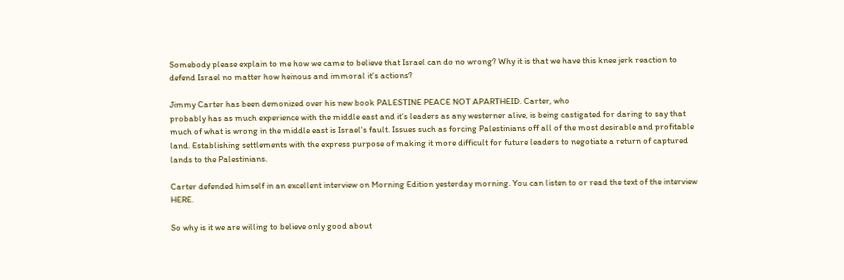Somebody please explain to me how we came to believe that Israel can do no wrong? Why it is that we have this knee jerk reaction to defend Israel no matter how heinous and immoral it's actions?

Jimmy Carter has been demonized over his new book PALESTINE PEACE NOT APARTHEID. Carter, who
probably has as much experience with the middle east and it's leaders as any westerner alive, is being castigated for daring to say that much of what is wrong in the middle east is Israel's fault. Issues such as forcing Palestinians off all of the most desirable and profitable land. Establishing settlements with the express purpose of making it more difficult for future leaders to negotiate a return of captured lands to the Palestinians.

Carter defended himself in an excellent interview on Morning Edition yesterday morning. You can listen to or read the text of the interview HERE.

So why is it we are willing to believe only good about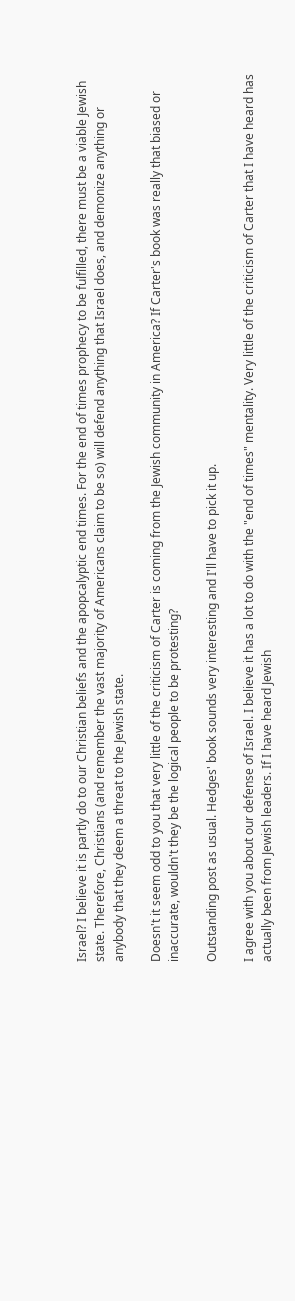Israel? I believe it is partly do to our Christian beliefs and the apopcalyptic end times. For the end of times prophecy to be fulfilled, there must be a viable Jewish state. Therefore, Christians (and remember the vast majority of Americans claim to be so) will defend anything that Israel does, and demonize anything or anybody that they deem a threat to the Jewish state.

Doesn't it seem odd to you that very little of the criticism of Carter is coming from the Jewish community in America? If Carter's book was really that biased or inaccurate, wouldn't they be the logical people to be protesting?

Outstanding post as usual. Hedges' book sounds very interesting and I'll have to pick it up.

I agree with you about our defense of Israel. I believe it has a lot to do with the "end of times" mentality. Very little of the criticism of Carter that I have heard has actually been from Jewish leaders. If I have heard Jewish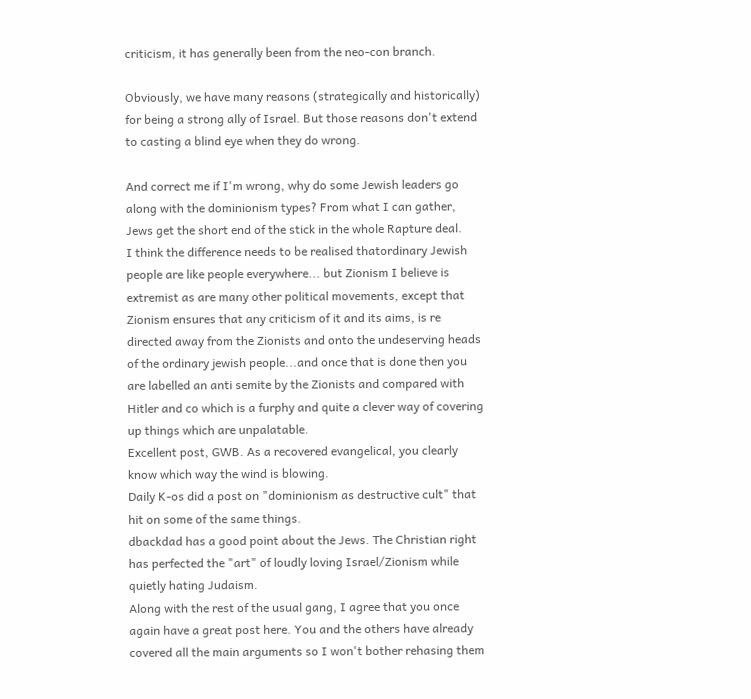criticism, it has generally been from the neo-con branch.

Obviously, we have many reasons (strategically and historically) for being a strong ally of Israel. But those reasons don't extend to casting a blind eye when they do wrong.

And correct me if I'm wrong, why do some Jewish leaders go along with the dominionism types? From what I can gather, Jews get the short end of the stick in the whole Rapture deal.
I think the difference needs to be realised thatordinary Jewish people are like people everywhere... but Zionism I believe is extremist as are many other political movements, except that Zionism ensures that any criticism of it and its aims, is re directed away from the Zionists and onto the undeserving heads of the ordinary jewish people...and once that is done then you are labelled an anti semite by the Zionists and compared with Hitler and co which is a furphy and quite a clever way of covering up things which are unpalatable.
Excellent post, GWB. As a recovered evangelical, you clearly know which way the wind is blowing.
Daily K-os did a post on "dominionism as destructive cult" that hit on some of the same things.
dbackdad has a good point about the Jews. The Christian right has perfected the "art" of loudly loving Israel/Zionism while quietly hating Judaism.
Along with the rest of the usual gang, I agree that you once again have a great post here. You and the others have already covered all the main arguments so I won't bother rehasing them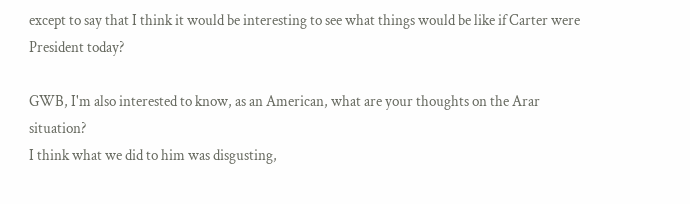except to say that I think it would be interesting to see what things would be like if Carter were President today?

GWB, I'm also interested to know, as an American, what are your thoughts on the Arar situation?
I think what we did to him was disgusting,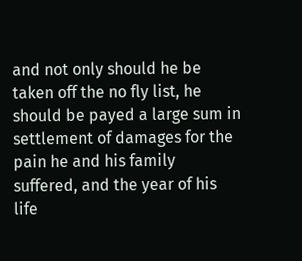and not only should he be taken off the no fly list, he should be payed a large sum in settlement of damages for the pain he and his family suffered, and the year of his life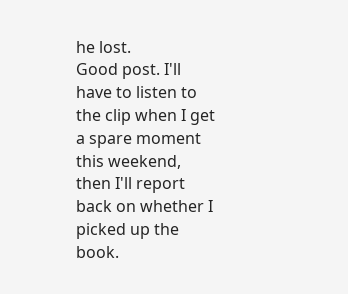he lost.
Good post. I'll have to listen to the clip when I get a spare moment this weekend, then I'll report back on whether I picked up the book.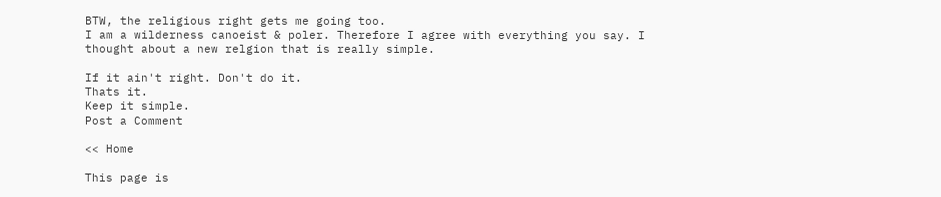BTW, the religious right gets me going too.
I am a wilderness canoeist & poler. Therefore I agree with everything you say. I thought about a new relgion that is really simple.

If it ain't right. Don't do it.
Thats it.
Keep it simple.
Post a Comment

<< Home

This page is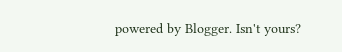powered by Blogger. Isn't yours?